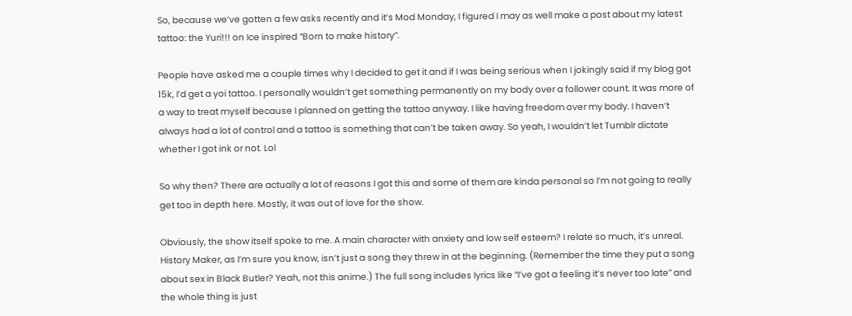So, because we’ve gotten a few asks recently and it’s Mod Monday, I figured I may as well make a post about my latest tattoo: the Yuri!!! on Ice inspired “Born to make history”.

People have asked me a couple times why I decided to get it and if I was being serious when I jokingly said if my blog got 15k, I’d get a yoi tattoo. I personally wouldn’t get something permanently on my body over a follower count. It was more of a way to treat myself because I planned on getting the tattoo anyway. I like having freedom over my body. I haven’t always had a lot of control and a tattoo is something that can’t be taken away. So yeah, I wouldn’t let Tumblr dictate whether I got ink or not. Lol

So why then? There are actually a lot of reasons I got this and some of them are kinda personal so I’m not going to really get too in depth here. Mostly, it was out of love for the show.

Obviously, the show itself spoke to me. A main character with anxiety and low self esteem? I relate so much, it’s unreal. History Maker, as I’m sure you know, isn’t just a song they threw in at the beginning. (Remember the time they put a song about sex in Black Butler? Yeah, not this anime.) The full song includes lyrics like “I’ve got a feeling it’s never too late” and the whole thing is just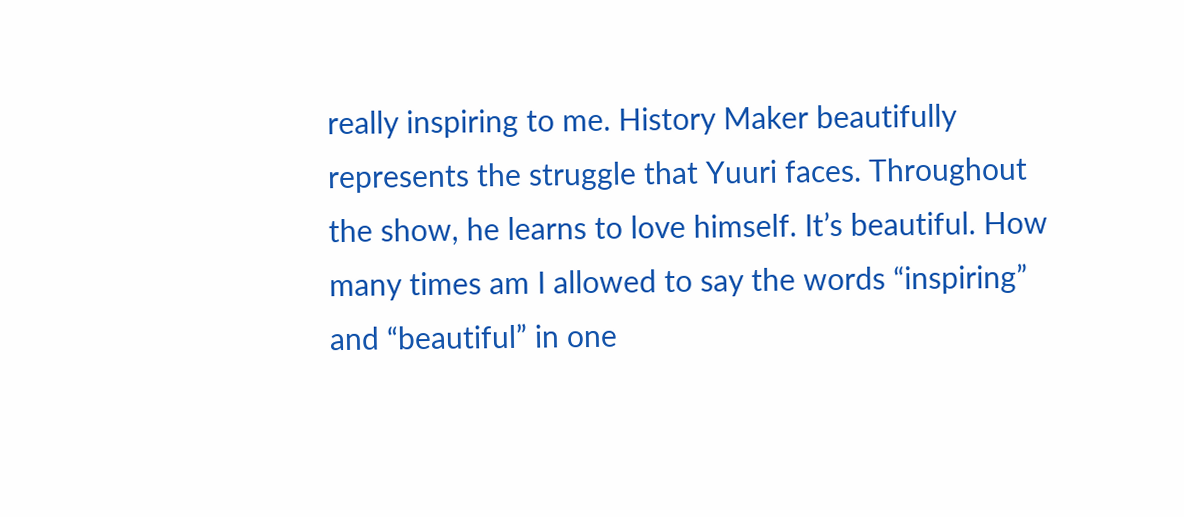really inspiring to me. History Maker beautifully represents the struggle that Yuuri faces. Throughout the show, he learns to love himself. It’s beautiful. How many times am I allowed to say the words “inspiring” and “beautiful” in one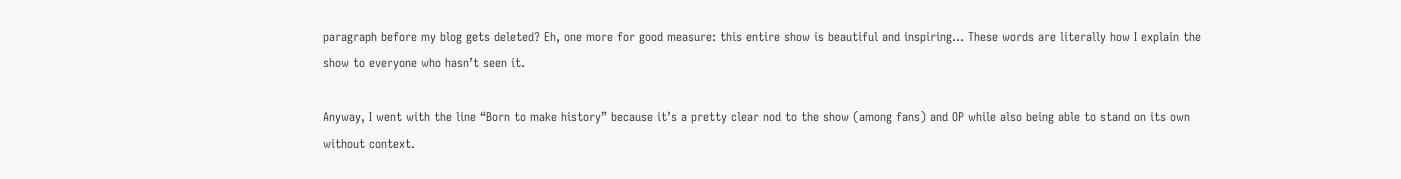paragraph before my blog gets deleted? Eh, one more for good measure: this entire show is beautiful and inspiring… These words are literally how I explain the show to everyone who hasn’t seen it.

Anyway, I went with the line “Born to make history” because it’s a pretty clear nod to the show (among fans) and OP while also being able to stand on its own without context.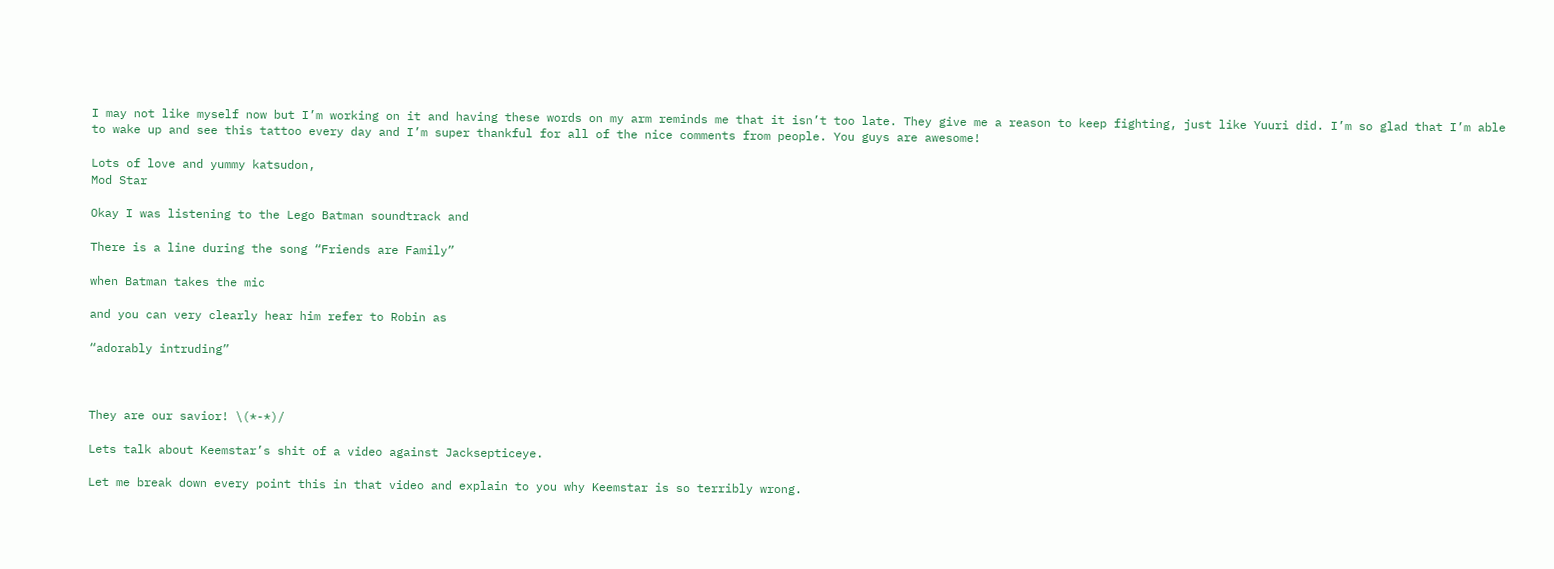I may not like myself now but I’m working on it and having these words on my arm reminds me that it isn’t too late. They give me a reason to keep fighting, just like Yuuri did. I’m so glad that I’m able to wake up and see this tattoo every day and I’m super thankful for all of the nice comments from people. You guys are awesome!

Lots of love and yummy katsudon,
Mod Star

Okay I was listening to the Lego Batman soundtrack and

There is a line during the song “Friends are Family”

when Batman takes the mic

and you can very clearly hear him refer to Robin as

“adorably intruding”



They are our savior! \(*-*)/

Lets talk about Keemstar’s shit of a video against Jacksepticeye.

Let me break down every point this in that video and explain to you why Keemstar is so terribly wrong.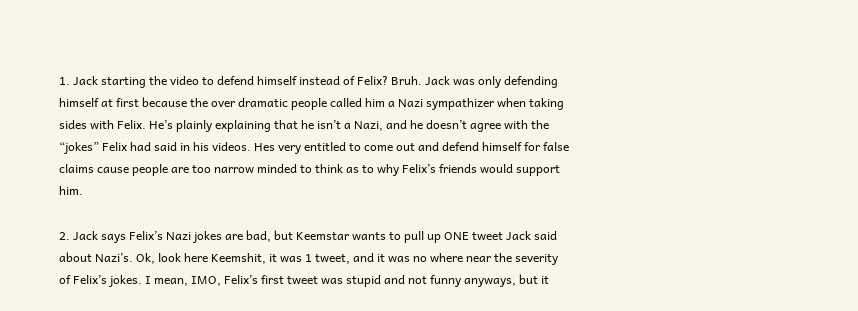1. Jack starting the video to defend himself instead of Felix? Bruh. Jack was only defending himself at first because the over dramatic people called him a Nazi sympathizer when taking sides with Felix. He’s plainly explaining that he isn’t a Nazi, and he doesn’t agree with the “jokes” Felix had said in his videos. Hes very entitled to come out and defend himself for false claims cause people are too narrow minded to think as to why Felix’s friends would support him.

2. Jack says Felix’s Nazi jokes are bad, but Keemstar wants to pull up ONE tweet Jack said about Nazi’s. Ok, look here Keemshit, it was 1 tweet, and it was no where near the severity of Felix’s jokes. I mean, IMO, Felix’s first tweet was stupid and not funny anyways, but it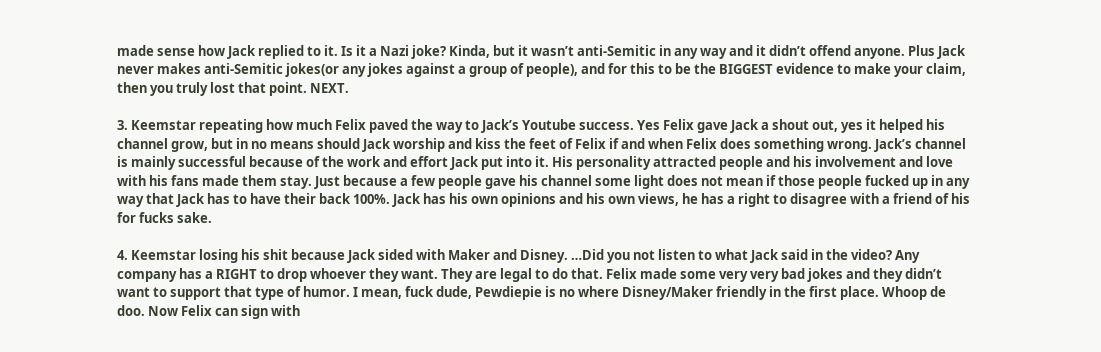made sense how Jack replied to it. Is it a Nazi joke? Kinda, but it wasn’t anti-Semitic in any way and it didn’t offend anyone. Plus Jack never makes anti-Semitic jokes(or any jokes against a group of people), and for this to be the BIGGEST evidence to make your claim, then you truly lost that point. NEXT.

3. Keemstar repeating how much Felix paved the way to Jack’s Youtube success. Yes Felix gave Jack a shout out, yes it helped his channel grow, but in no means should Jack worship and kiss the feet of Felix if and when Felix does something wrong. Jack’s channel is mainly successful because of the work and effort Jack put into it. His personality attracted people and his involvement and love with his fans made them stay. Just because a few people gave his channel some light does not mean if those people fucked up in any way that Jack has to have their back 100%. Jack has his own opinions and his own views, he has a right to disagree with a friend of his for fucks sake.

4. Keemstar losing his shit because Jack sided with Maker and Disney. …Did you not listen to what Jack said in the video? Any company has a RIGHT to drop whoever they want. They are legal to do that. Felix made some very very bad jokes and they didn’t want to support that type of humor. I mean, fuck dude, Pewdiepie is no where Disney/Maker friendly in the first place. Whoop de doo. Now Felix can sign with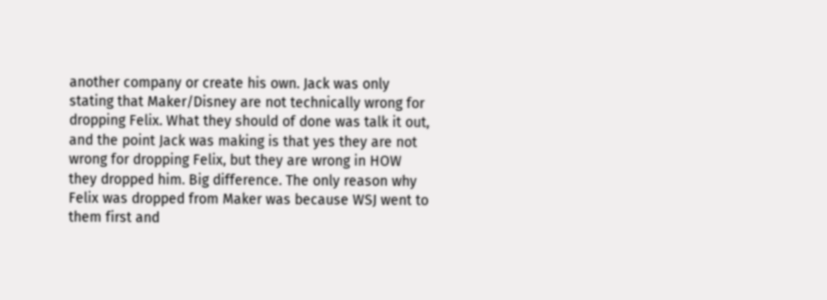another company or create his own. Jack was only stating that Maker/Disney are not technically wrong for dropping Felix. What they should of done was talk it out, and the point Jack was making is that yes they are not wrong for dropping Felix, but they are wrong in HOW they dropped him. Big difference. The only reason why Felix was dropped from Maker was because WSJ went to them first and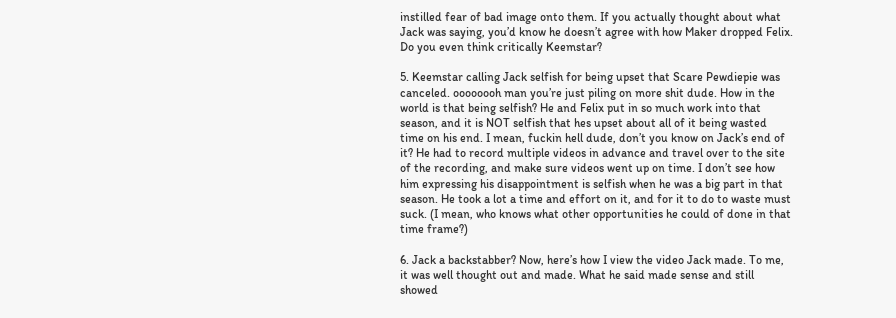instilled fear of bad image onto them. If you actually thought about what Jack was saying, you’d know he doesn’t agree with how Maker dropped Felix. Do you even think critically Keemstar?

5. Keemstar calling Jack selfish for being upset that Scare Pewdiepie was canceled. oooooooh man you’re just piling on more shit dude. How in the world is that being selfish? He and Felix put in so much work into that season, and it is NOT selfish that hes upset about all of it being wasted time on his end. I mean, fuckin hell dude, don’t you know on Jack’s end of it? He had to record multiple videos in advance and travel over to the site of the recording, and make sure videos went up on time. I don’t see how him expressing his disappointment is selfish when he was a big part in that season. He took a lot a time and effort on it, and for it to do to waste must suck. (I mean, who knows what other opportunities he could of done in that time frame?)

6. Jack a backstabber? Now, here’s how I view the video Jack made. To me, it was well thought out and made. What he said made sense and still showed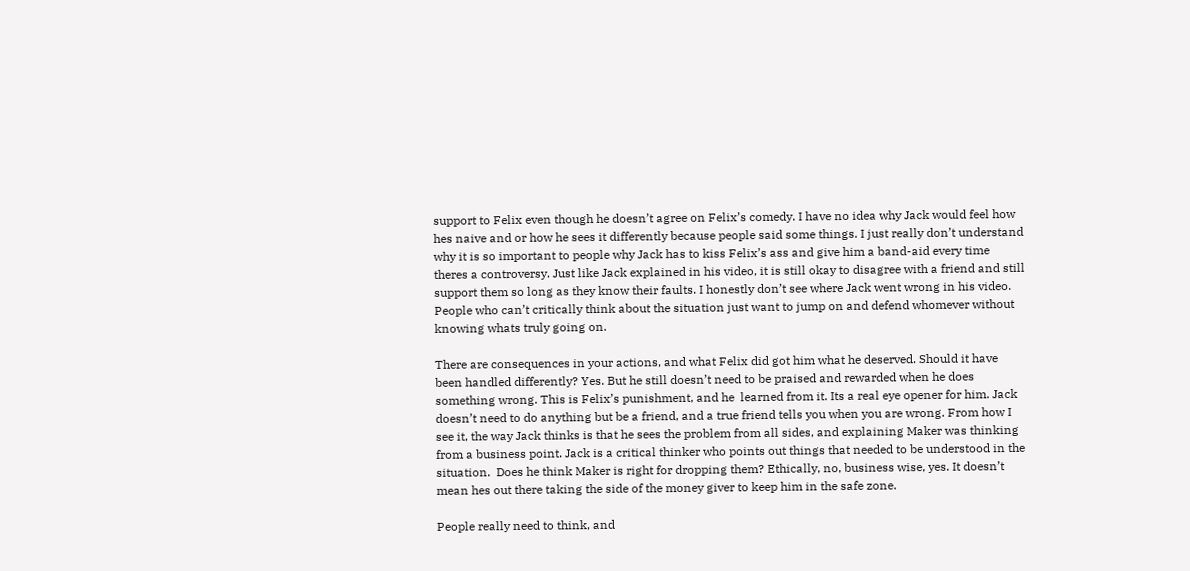support to Felix even though he doesn’t agree on Felix’s comedy. I have no idea why Jack would feel how hes naive and or how he sees it differently because people said some things. I just really don’t understand why it is so important to people why Jack has to kiss Felix’s ass and give him a band-aid every time theres a controversy. Just like Jack explained in his video, it is still okay to disagree with a friend and still support them so long as they know their faults. I honestly don’t see where Jack went wrong in his video. People who can’t critically think about the situation just want to jump on and defend whomever without knowing whats truly going on.

There are consequences in your actions, and what Felix did got him what he deserved. Should it have been handled differently? Yes. But he still doesn’t need to be praised and rewarded when he does something wrong. This is Felix’s punishment, and he  learned from it. Its a real eye opener for him. Jack doesn’t need to do anything but be a friend, and a true friend tells you when you are wrong. From how I see it, the way Jack thinks is that he sees the problem from all sides, and explaining Maker was thinking from a business point. Jack is a critical thinker who points out things that needed to be understood in the situation.  Does he think Maker is right for dropping them? Ethically, no, business wise, yes. It doesn’t mean hes out there taking the side of the money giver to keep him in the safe zone.

People really need to think, and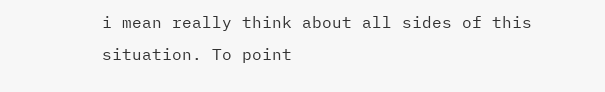i mean really think about all sides of this situation. To point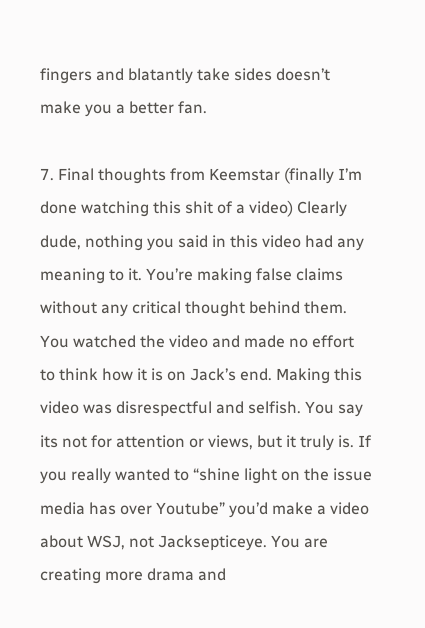fingers and blatantly take sides doesn’t make you a better fan.

7. Final thoughts from Keemstar (finally I’m done watching this shit of a video) Clearly dude, nothing you said in this video had any meaning to it. You’re making false claims without any critical thought behind them. You watched the video and made no effort to think how it is on Jack’s end. Making this video was disrespectful and selfish. You say its not for attention or views, but it truly is. If you really wanted to “shine light on the issue media has over Youtube” you’d make a video about WSJ, not Jacksepticeye. You are creating more drama and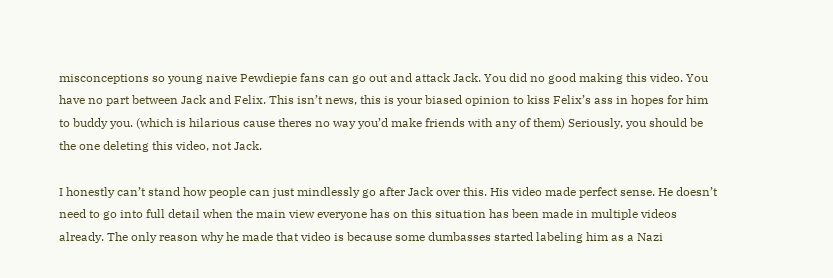misconceptions so young naive Pewdiepie fans can go out and attack Jack. You did no good making this video. You have no part between Jack and Felix. This isn’t news, this is your biased opinion to kiss Felix’s ass in hopes for him to buddy you. (which is hilarious cause theres no way you’d make friends with any of them) Seriously, you should be the one deleting this video, not Jack.

I honestly can’t stand how people can just mindlessly go after Jack over this. His video made perfect sense. He doesn’t need to go into full detail when the main view everyone has on this situation has been made in multiple videos already. The only reason why he made that video is because some dumbasses started labeling him as a Nazi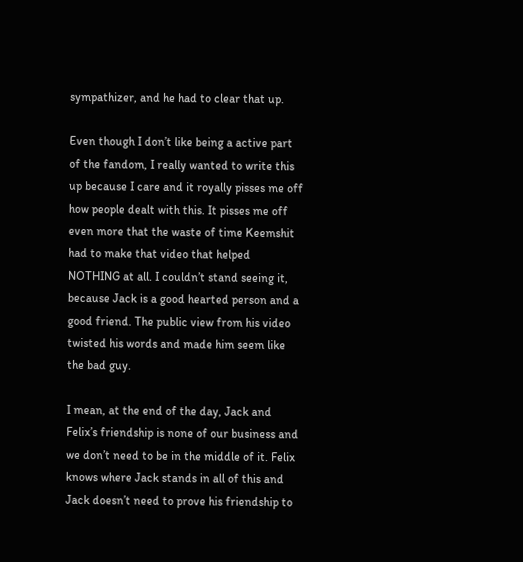sympathizer, and he had to clear that up.

Even though I don’t like being a active part of the fandom, I really wanted to write this up because I care and it royally pisses me off how people dealt with this. It pisses me off even more that the waste of time Keemshit had to make that video that helped NOTHING at all. I couldn’t stand seeing it, because Jack is a good hearted person and a good friend. The public view from his video twisted his words and made him seem like the bad guy.

I mean, at the end of the day, Jack and Felix’s friendship is none of our business and we don’t need to be in the middle of it. Felix knows where Jack stands in all of this and Jack doesn’t need to prove his friendship to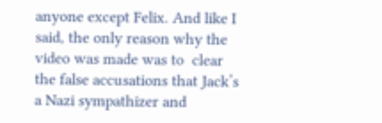anyone except Felix. And like I said, the only reason why the video was made was to  clear the false accusations that Jack’s a Nazi sympathizer and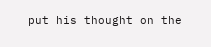put his thought on the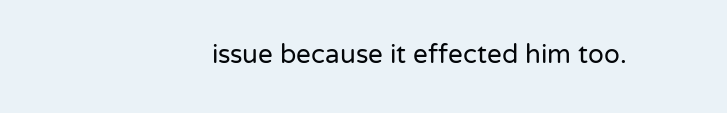issue because it effected him too.